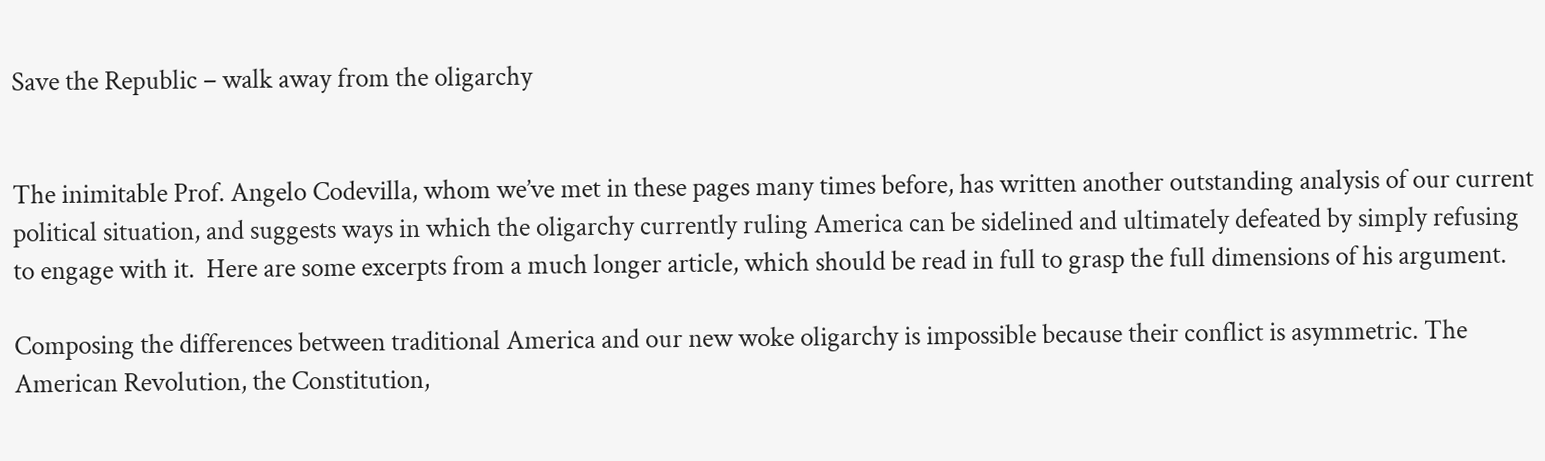Save the Republic – walk away from the oligarchy


The inimitable Prof. Angelo Codevilla, whom we’ve met in these pages many times before, has written another outstanding analysis of our current political situation, and suggests ways in which the oligarchy currently ruling America can be sidelined and ultimately defeated by simply refusing to engage with it.  Here are some excerpts from a much longer article, which should be read in full to grasp the full dimensions of his argument.

Composing the differences between traditional America and our new woke oligarchy is impossible because their conflict is asymmetric. The American Revolution, the Constitution,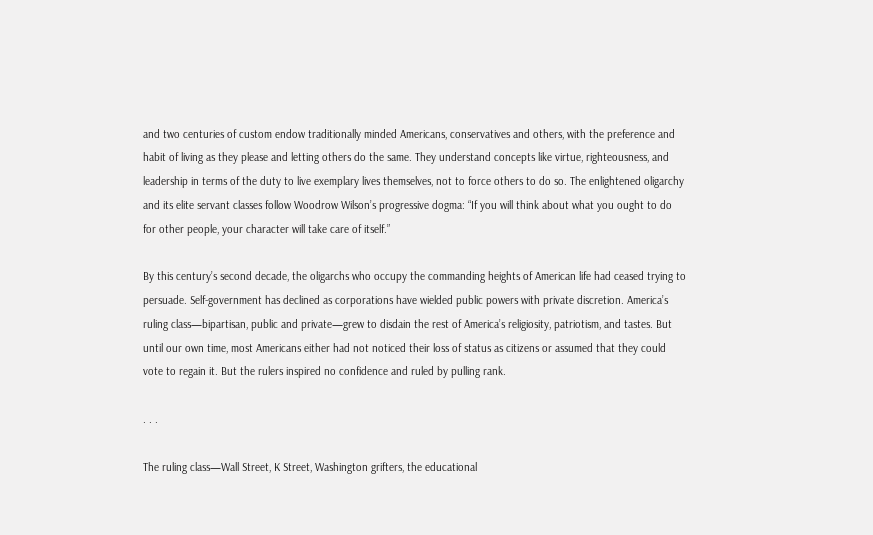and two centuries of custom endow traditionally minded Americans, conservatives and others, with the preference and habit of living as they please and letting others do the same. They understand concepts like virtue, righteousness, and leadership in terms of the duty to live exemplary lives themselves, not to force others to do so. The enlightened oligarchy and its elite servant classes follow Woodrow Wilson’s progressive dogma: “If you will think about what you ought to do for other people, your character will take care of itself.”

By this century’s second decade, the oligarchs who occupy the commanding heights of American life had ceased trying to persuade. Self-government has declined as corporations have wielded public powers with private discretion. America’s ruling class—bipartisan, public and private—grew to disdain the rest of America’s religiosity, patriotism, and tastes. But until our own time, most Americans either had not noticed their loss of status as citizens or assumed that they could vote to regain it. But the rulers inspired no confidence and ruled by pulling rank.

. . .

The ruling class—Wall Street, K Street, Washington grifters, the educational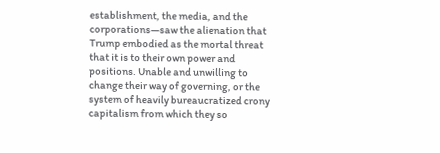establishment, the media, and the corporations—saw the alienation that Trump embodied as the mortal threat that it is to their own power and positions. Unable and unwilling to change their way of governing, or the system of heavily bureaucratized crony capitalism from which they so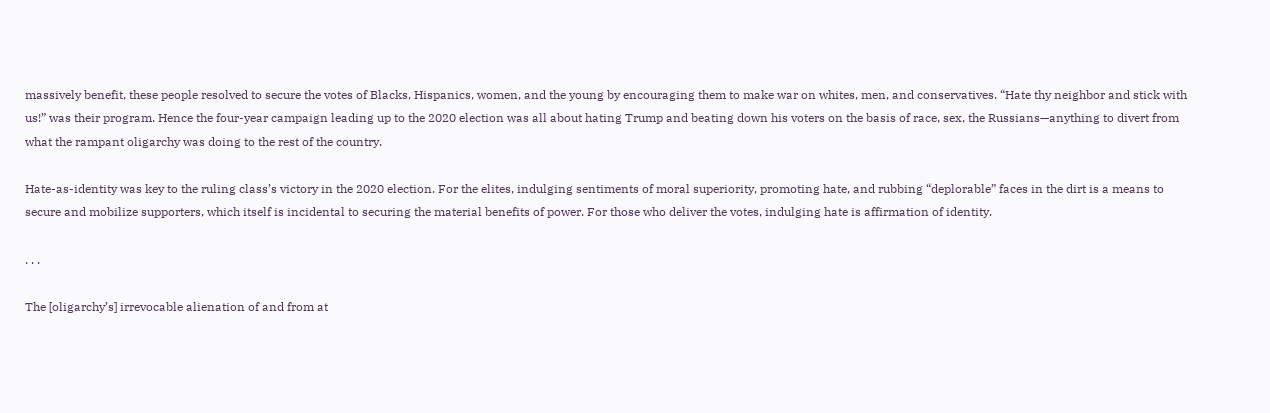massively benefit, these people resolved to secure the votes of Blacks, Hispanics, women, and the young by encouraging them to make war on whites, men, and conservatives. “Hate thy neighbor and stick with us!” was their program. Hence the four-year campaign leading up to the 2020 election was all about hating Trump and beating down his voters on the basis of race, sex, the Russians—anything to divert from what the rampant oligarchy was doing to the rest of the country.

Hate-as-identity was key to the ruling class’s victory in the 2020 election. For the elites, indulging sentiments of moral superiority, promoting hate, and rubbing “deplorable” faces in the dirt is a means to secure and mobilize supporters, which itself is incidental to securing the material benefits of power. For those who deliver the votes, indulging hate is affirmation of identity.

. . .

The [oligarchy’s] irrevocable alienation of and from at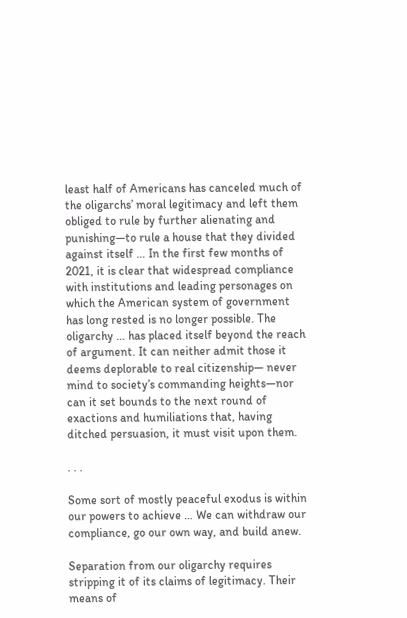least half of Americans has canceled much of the oligarchs’ moral legitimacy and left them obliged to rule by further alienating and punishing—to rule a house that they divided against itself … In the first few months of 2021, it is clear that widespread compliance with institutions and leading personages on which the American system of government has long rested is no longer possible. The oligarchy … has placed itself beyond the reach of argument. It can neither admit those it deems deplorable to real citizenship— never mind to society’s commanding heights—nor can it set bounds to the next round of exactions and humiliations that, having ditched persuasion, it must visit upon them.

. . .

Some sort of mostly peaceful exodus is within our powers to achieve … We can withdraw our compliance, go our own way, and build anew.

Separation from our oligarchy requires stripping it of its claims of legitimacy. Their means of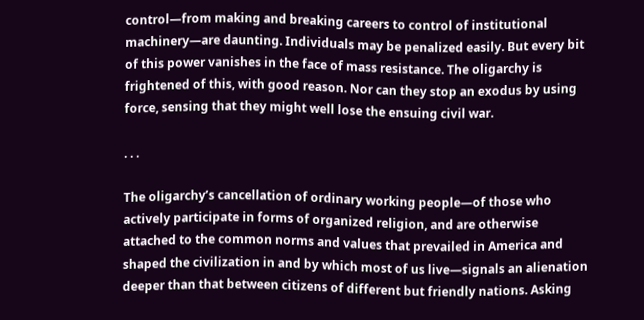control—from making and breaking careers to control of institutional machinery—are daunting. Individuals may be penalized easily. But every bit of this power vanishes in the face of mass resistance. The oligarchy is frightened of this, with good reason. Nor can they stop an exodus by using force, sensing that they might well lose the ensuing civil war.

. . .

The oligarchy’s cancellation of ordinary working people—of those who actively participate in forms of organized religion, and are otherwise attached to the common norms and values that prevailed in America and shaped the civilization in and by which most of us live—signals an alienation deeper than that between citizens of different but friendly nations. Asking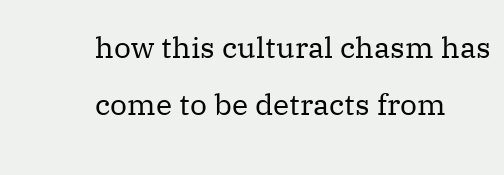how this cultural chasm has come to be detracts from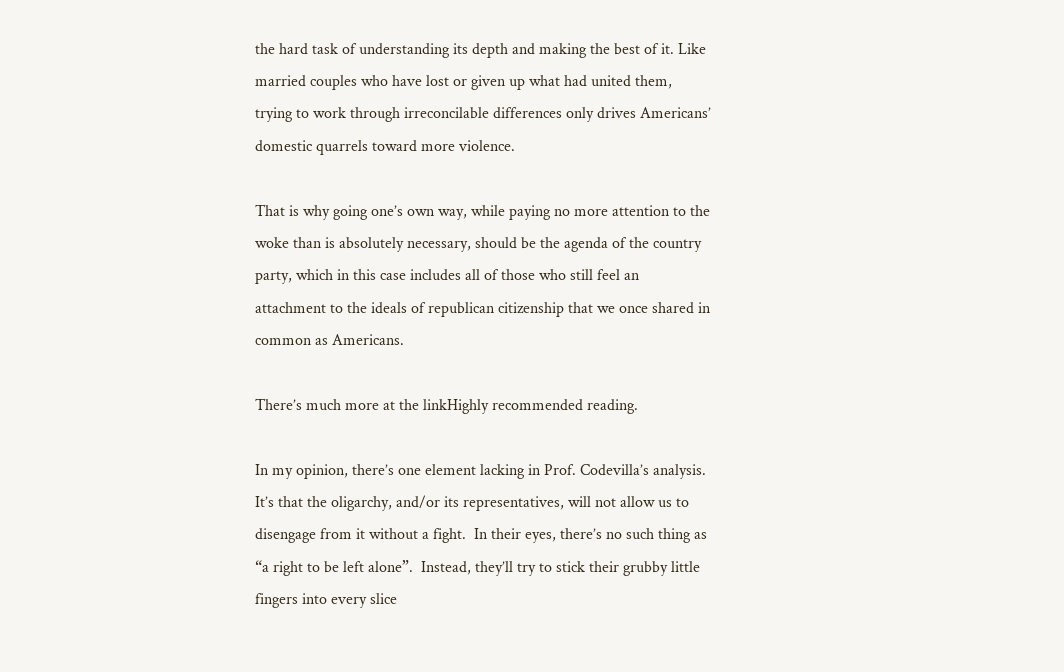the hard task of understanding its depth and making the best of it. Like married couples who have lost or given up what had united them, trying to work through irreconcilable differences only drives Americans’ domestic quarrels toward more violence.

That is why going one’s own way, while paying no more attention to the woke than is absolutely necessary, should be the agenda of the country party, which in this case includes all of those who still feel an attachment to the ideals of republican citizenship that we once shared in common as Americans.

There’s much more at the linkHighly recommended reading.

In my opinion, there’s one element lacking in Prof. Codevilla’s analysis.  It’s that the oligarchy, and/or its representatives, will not allow us to disengage from it without a fight.  In their eyes, there’s no such thing as “a right to be left alone”.  Instead, they’ll try to stick their grubby little fingers into every slice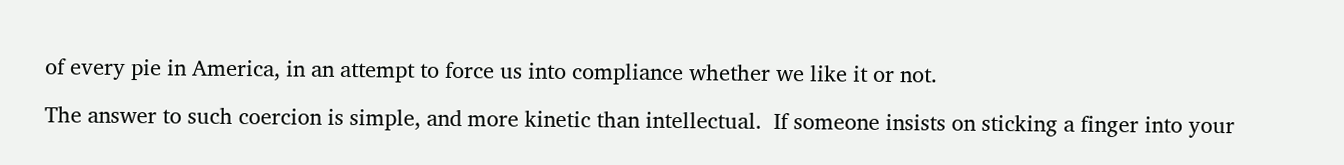of every pie in America, in an attempt to force us into compliance whether we like it or not.

The answer to such coercion is simple, and more kinetic than intellectual.  If someone insists on sticking a finger into your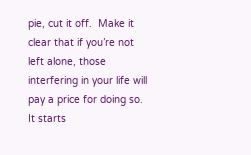pie, cut it off.  Make it clear that if you’re not left alone, those interfering in your life will pay a price for doing so.  It starts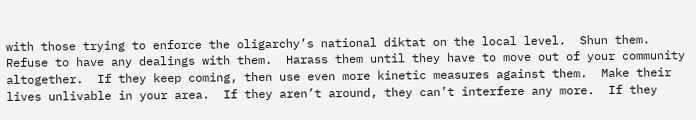with those trying to enforce the oligarchy’s national diktat on the local level.  Shun them.  Refuse to have any dealings with them.  Harass them until they have to move out of your community altogether.  If they keep coming, then use even more kinetic measures against them.  Make their lives unlivable in your area.  If they aren’t around, they can’t interfere any more.  If they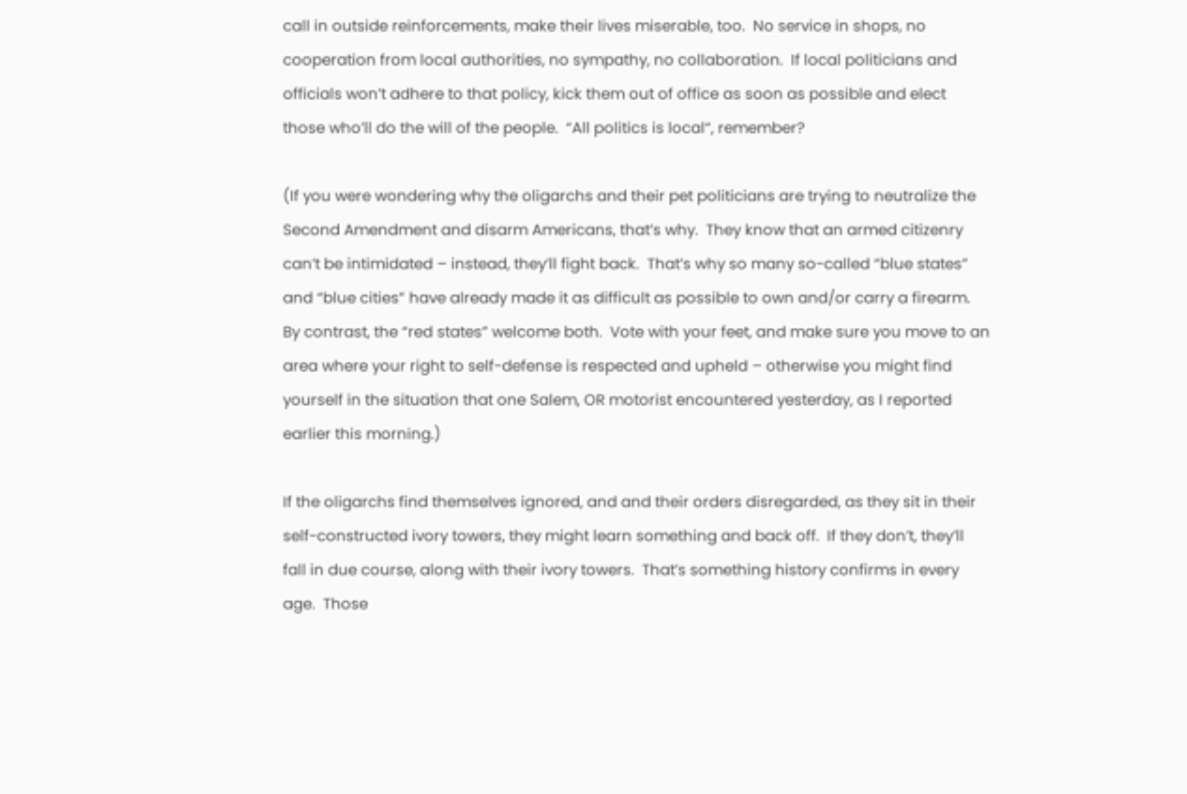call in outside reinforcements, make their lives miserable, too.  No service in shops, no cooperation from local authorities, no sympathy, no collaboration.  If local politicians and officials won’t adhere to that policy, kick them out of office as soon as possible and elect those who’ll do the will of the people.  “All politics is local“, remember?

(If you were wondering why the oligarchs and their pet politicians are trying to neutralize the Second Amendment and disarm Americans, that’s why.  They know that an armed citizenry can’t be intimidated – instead, they’ll fight back.  That’s why so many so-called “blue states” and “blue cities” have already made it as difficult as possible to own and/or carry a firearm.  By contrast, the “red states” welcome both.  Vote with your feet, and make sure you move to an area where your right to self-defense is respected and upheld – otherwise you might find yourself in the situation that one Salem, OR motorist encountered yesterday, as I reported earlier this morning.)

If the oligarchs find themselves ignored, and and their orders disregarded, as they sit in their self-constructed ivory towers, they might learn something and back off.  If they don’t, they’ll fall in due course, along with their ivory towers.  That’s something history confirms in every age.  Those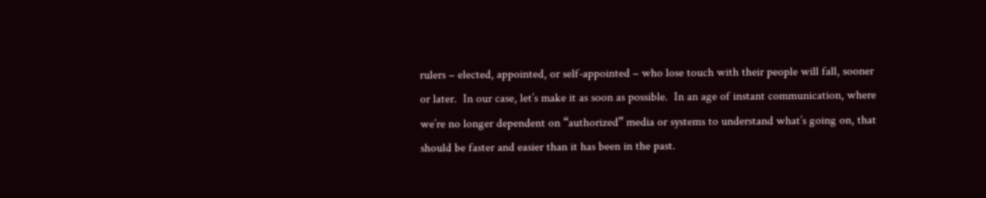rulers – elected, appointed, or self-appointed – who lose touch with their people will fall, sooner or later.  In our case, let’s make it as soon as possible.  In an age of instant communication, where we’re no longer dependent on “authorized” media or systems to understand what’s going on, that should be faster and easier than it has been in the past.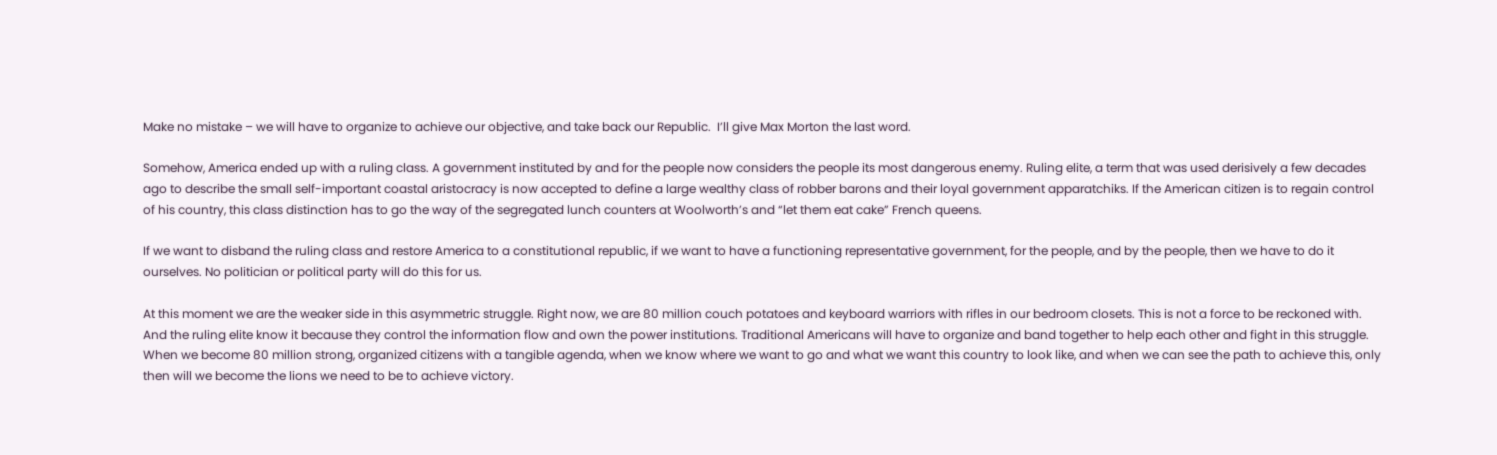Make no mistake – we will have to organize to achieve our objective, and take back our Republic.  I’ll give Max Morton the last word.

Somehow, America ended up with a ruling class. A government instituted by and for the people now considers the people its most dangerous enemy. Ruling elite, a term that was used derisively a few decades ago to describe the small self-important coastal aristocracy is now accepted to define a large wealthy class of robber barons and their loyal government apparatchiks. If the American citizen is to regain control of his country, this class distinction has to go the way of the segregated lunch counters at Woolworth’s and “let them eat cake” French queens.

If we want to disband the ruling class and restore America to a constitutional republic, if we want to have a functioning representative government, for the people, and by the people, then we have to do it ourselves. No politician or political party will do this for us.

At this moment we are the weaker side in this asymmetric struggle. Right now, we are 80 million couch potatoes and keyboard warriors with rifles in our bedroom closets. This is not a force to be reckoned with. And the ruling elite know it because they control the information flow and own the power institutions. Traditional Americans will have to organize and band together to help each other and fight in this struggle. When we become 80 million strong, organized citizens with a tangible agenda, when we know where we want to go and what we want this country to look like, and when we can see the path to achieve this, only then will we become the lions we need to be to achieve victory.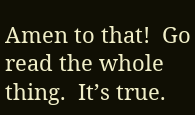Amen to that!  Go read the whole thing.  It’s true.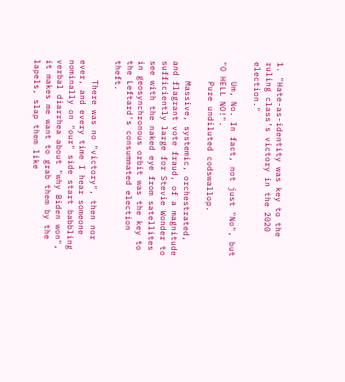1. "Hate-as-identity was key to the ruling class’s victory in the 2020 election."

    Um, No. In fact, not just "No", but "O HELL NO!".
    Pure undiluted codswallop.

    Massive, systemic, orchestrated, and flagrant vote fraud, of a magnitude sufficiently large for Stevie Wonder to see with the naked eye from satellites in geosynchronous orbit was the key to the Leftard's consummated election theft.

    There was no "victory", then nor ever, and every time I hear someone nominally on "our" side start babbling verbal diarrhea about "why Biden won", it makes me want to grab them by the lapels, slap them like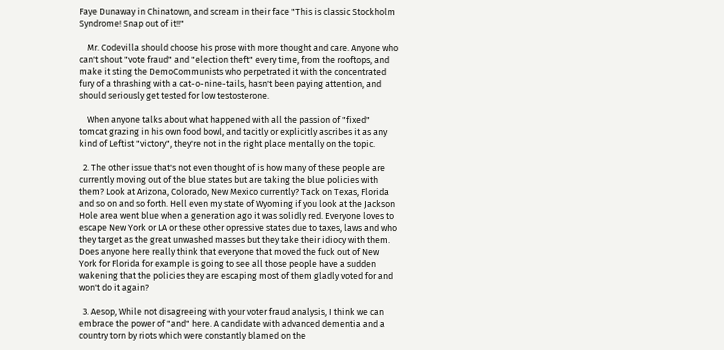Faye Dunaway in Chinatown, and scream in their face "This is classic Stockholm Syndrome! Snap out of it!!"

    Mr. Codevilla should choose his prose with more thought and care. Anyone who can't shout "vote fraud" and "election theft" every time, from the rooftops, and make it sting the DemoCommunists who perpetrated it with the concentrated fury of a thrashing with a cat-o-nine-tails, hasn't been paying attention, and should seriously get tested for low testosterone.

    When anyone talks about what happened with all the passion of "fixed" tomcat grazing in his own food bowl, and tacitly or explicitly ascribes it as any kind of Leftist "victory", they're not in the right place mentally on the topic.

  2. The other issue that's not even thought of is how many of these people are currently moving out of the blue states but are taking the blue policies with them? Look at Arizona, Colorado, New Mexico currently? Tack on Texas, Florida and so on and so forth. Hell even my state of Wyoming if you look at the Jackson Hole area went blue when a generation ago it was solidly red. Everyone loves to escape New York or LA or these other opressive states due to taxes, laws and who they target as the great unwashed masses but they take their idiocy with them. Does anyone here really think that everyone that moved the fuck out of New York for Florida for example is going to see all those people have a sudden wakening that the policies they are escaping most of them gladly voted for and won't do it again?

  3. Aesop, While not disagreeing with your voter fraud analysis, I think we can embrace the power of "and" here. A candidate with advanced dementia and a country torn by riots which were constantly blamed on the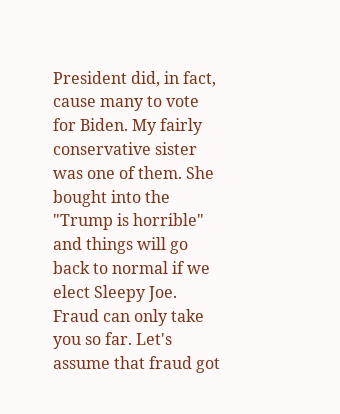President did, in fact, cause many to vote for Biden. My fairly conservative sister was one of them. She bought into the "Trump is horrible" and things will go back to normal if we elect Sleepy Joe. Fraud can only take you so far. Let's assume that fraud got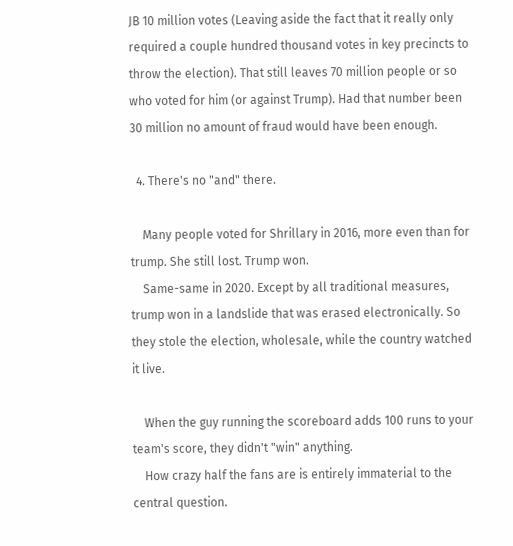JB 10 million votes (Leaving aside the fact that it really only required a couple hundred thousand votes in key precincts to throw the election). That still leaves 70 million people or so who voted for him (or against Trump). Had that number been 30 million no amount of fraud would have been enough.

  4. There's no "and" there.

    Many people voted for Shrillary in 2016, more even than for trump. She still lost. Trump won.
    Same-same in 2020. Except by all traditional measures, trump won in a landslide that was erased electronically. So they stole the election, wholesale, while the country watched it live.

    When the guy running the scoreboard adds 100 runs to your team's score, they didn't "win" anything.
    How crazy half the fans are is entirely immaterial to the central question.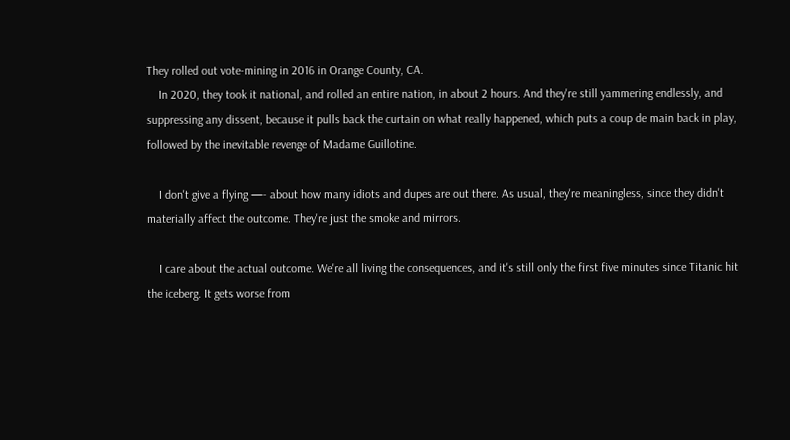They rolled out vote-mining in 2016 in Orange County, CA.
    In 2020, they took it national, and rolled an entire nation, in about 2 hours. And they're still yammering endlessly, and suppressing any dissent, because it pulls back the curtain on what really happened, which puts a coup de main back in play, followed by the inevitable revenge of Madame Guillotine.

    I don't give a flying —- about how many idiots and dupes are out there. As usual, they're meaningless, since they didn't materially affect the outcome. They're just the smoke and mirrors.

    I care about the actual outcome. We're all living the consequences, and it's still only the first five minutes since Titanic hit the iceberg. It gets worse from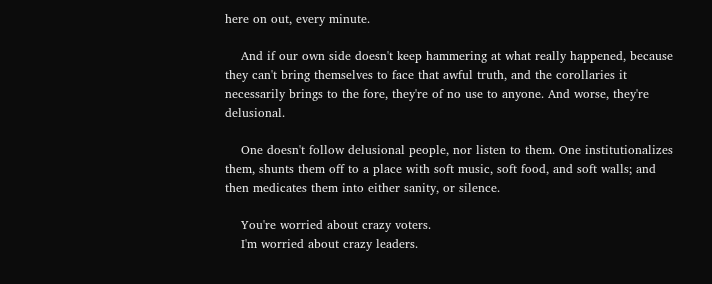here on out, every minute.

    And if our own side doesn't keep hammering at what really happened, because they can't bring themselves to face that awful truth, and the corollaries it necessarily brings to the fore, they're of no use to anyone. And worse, they're delusional.

    One doesn't follow delusional people, nor listen to them. One institutionalizes them, shunts them off to a place with soft music, soft food, and soft walls; and then medicates them into either sanity, or silence.

    You're worried about crazy voters.
    I'm worried about crazy leaders.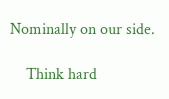Nominally on our side.

    Think hard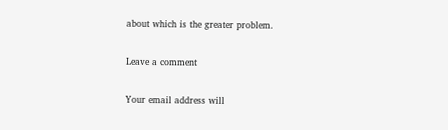about which is the greater problem.

Leave a comment

Your email address will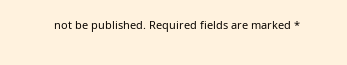not be published. Required fields are marked *